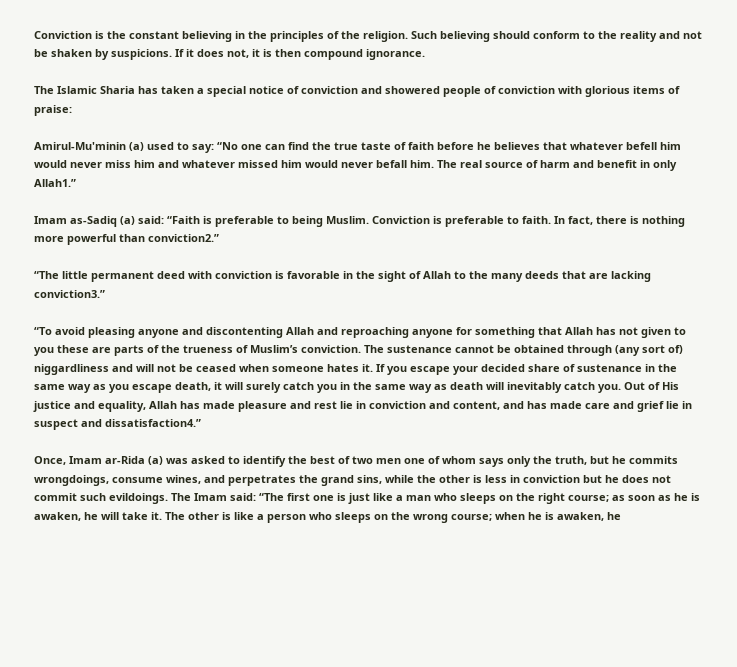Conviction is the constant believing in the principles of the religion. Such believing should conform to the reality and not be shaken by suspicions. If it does not, it is then compound ignorance.

The Islamic Sharia has taken a special notice of conviction and showered people of conviction with glorious items of praise:

Amirul-Mu'minin (a) used to say: “No one can find the true taste of faith before he believes that whatever befell him would never miss him and whatever missed him would never befall him. The real source of harm and benefit in only Allah1.”

Imam as-Sadiq (a) said: “Faith is preferable to being Muslim. Conviction is preferable to faith. In fact, there is nothing more powerful than conviction2.”

“The little permanent deed with conviction is favorable in the sight of Allah to the many deeds that are lacking conviction3.”

“To avoid pleasing anyone and discontenting Allah and reproaching anyone for something that Allah has not given to you these are parts of the trueness of Muslim’s conviction. The sustenance cannot be obtained through (any sort of) niggardliness and will not be ceased when someone hates it. If you escape your decided share of sustenance in the same way as you escape death, it will surely catch you in the same way as death will inevitably catch you. Out of His justice and equality, Allah has made pleasure and rest lie in conviction and content, and has made care and grief lie in suspect and dissatisfaction4.”

Once, Imam ar-Rida (a) was asked to identify the best of two men one of whom says only the truth, but he commits wrongdoings, consume wines, and perpetrates the grand sins, while the other is less in conviction but he does not commit such evildoings. The Imam said: “The first one is just like a man who sleeps on the right course; as soon as he is awaken, he will take it. The other is like a person who sleeps on the wrong course; when he is awaken, he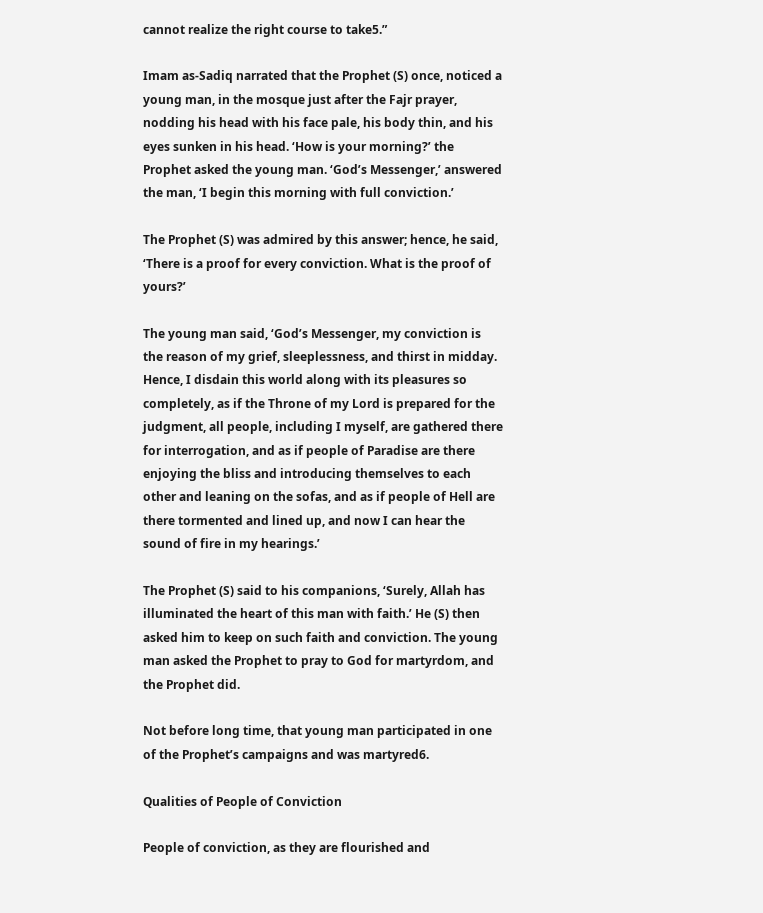cannot realize the right course to take5.”

Imam as-Sadiq narrated that the Prophet (S) once, noticed a young man, in the mosque just after the Fajr prayer, nodding his head with his face pale, his body thin, and his eyes sunken in his head. ‘How is your morning?’ the Prophet asked the young man. ‘God’s Messenger,’ answered the man, ‘I begin this morning with full conviction.’

The Prophet (S) was admired by this answer; hence, he said, ‘There is a proof for every conviction. What is the proof of yours?’

The young man said, ‘God’s Messenger, my conviction is the reason of my grief, sleeplessness, and thirst in midday. Hence, I disdain this world along with its pleasures so completely, as if the Throne of my Lord is prepared for the judgment, all people, including I myself, are gathered there for interrogation, and as if people of Paradise are there enjoying the bliss and introducing themselves to each other and leaning on the sofas, and as if people of Hell are there tormented and lined up, and now I can hear the sound of fire in my hearings.’

The Prophet (S) said to his companions, ‘Surely, Allah has illuminated the heart of this man with faith.’ He (S) then asked him to keep on such faith and conviction. The young man asked the Prophet to pray to God for martyrdom, and the Prophet did.

Not before long time, that young man participated in one of the Prophet’s campaigns and was martyred6.

Qualities of People of Conviction

People of conviction, as they are flourished and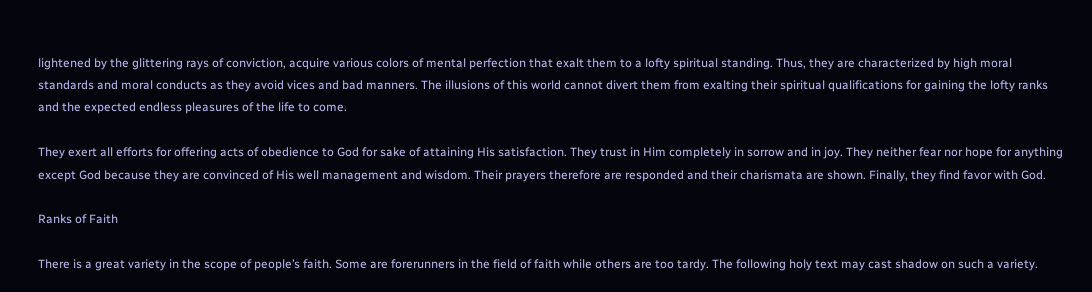lightened by the glittering rays of conviction, acquire various colors of mental perfection that exalt them to a lofty spiritual standing. Thus, they are characterized by high moral standards and moral conducts as they avoid vices and bad manners. The illusions of this world cannot divert them from exalting their spiritual qualifications for gaining the lofty ranks and the expected endless pleasures of the life to come.

They exert all efforts for offering acts of obedience to God for sake of attaining His satisfaction. They trust in Him completely in sorrow and in joy. They neither fear nor hope for anything except God because they are convinced of His well management and wisdom. Their prayers therefore are responded and their charismata are shown. Finally, they find favor with God.

Ranks of Faith

There is a great variety in the scope of people’s faith. Some are forerunners in the field of faith while others are too tardy. The following holy text may cast shadow on such a variety.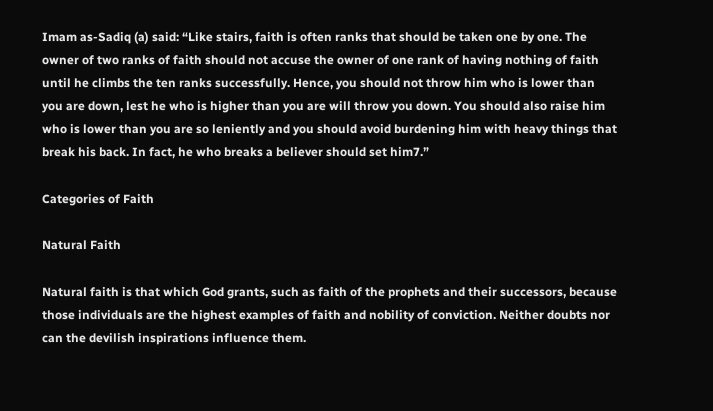Imam as-Sadiq (a) said: “Like stairs, faith is often ranks that should be taken one by one. The owner of two ranks of faith should not accuse the owner of one rank of having nothing of faith until he climbs the ten ranks successfully. Hence, you should not throw him who is lower than you are down, lest he who is higher than you are will throw you down. You should also raise him who is lower than you are so leniently and you should avoid burdening him with heavy things that break his back. In fact, he who breaks a believer should set him7.”

Categories of Faith

Natural Faith

Natural faith is that which God grants, such as faith of the prophets and their successors, because those individuals are the highest examples of faith and nobility of conviction. Neither doubts nor can the devilish inspirations influence them.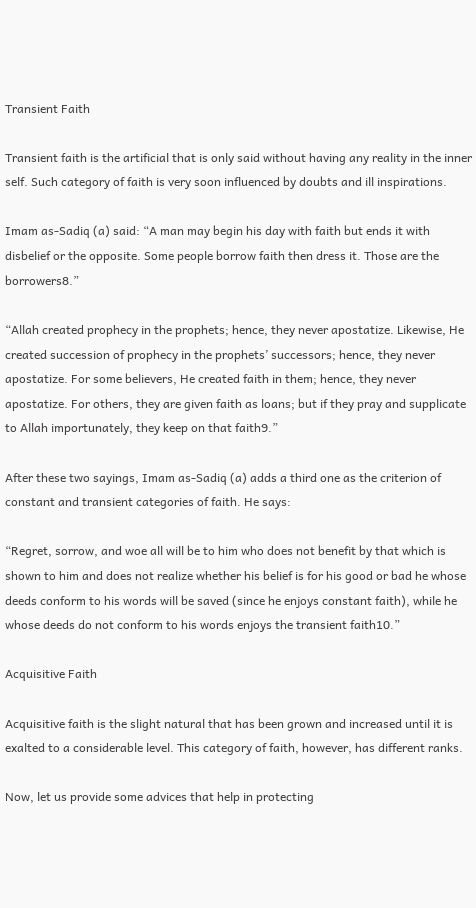Transient Faith

Transient faith is the artificial that is only said without having any reality in the inner self. Such category of faith is very soon influenced by doubts and ill inspirations.

Imam as-Sadiq (a) said: “A man may begin his day with faith but ends it with disbelief or the opposite. Some people borrow faith then dress it. Those are the borrowers8.”

“Allah created prophecy in the prophets; hence, they never apostatize. Likewise, He created succession of prophecy in the prophets’ successors; hence, they never apostatize. For some believers, He created faith in them; hence, they never apostatize. For others, they are given faith as loans; but if they pray and supplicate to Allah importunately, they keep on that faith9.”

After these two sayings, Imam as-Sadiq (a) adds a third one as the criterion of constant and transient categories of faith. He says:

“Regret, sorrow, and woe all will be to him who does not benefit by that which is shown to him and does not realize whether his belief is for his good or bad he whose deeds conform to his words will be saved (since he enjoys constant faith), while he whose deeds do not conform to his words enjoys the transient faith10.”

Acquisitive Faith

Acquisitive faith is the slight natural that has been grown and increased until it is exalted to a considerable level. This category of faith, however, has different ranks.

Now, let us provide some advices that help in protecting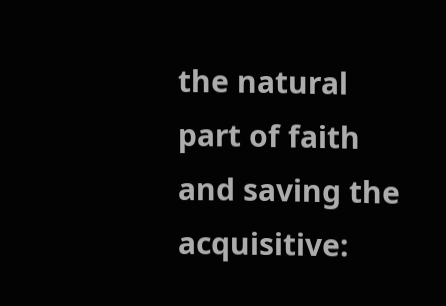the natural part of faith and saving the acquisitive: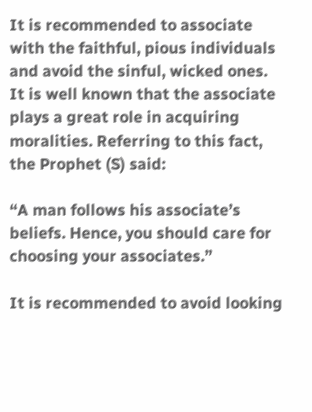It is recommended to associate with the faithful, pious individuals and avoid the sinful, wicked ones. It is well known that the associate plays a great role in acquiring moralities. Referring to this fact, the Prophet (S) said:

“A man follows his associate’s beliefs. Hence, you should care for choosing your associates.”

It is recommended to avoid looking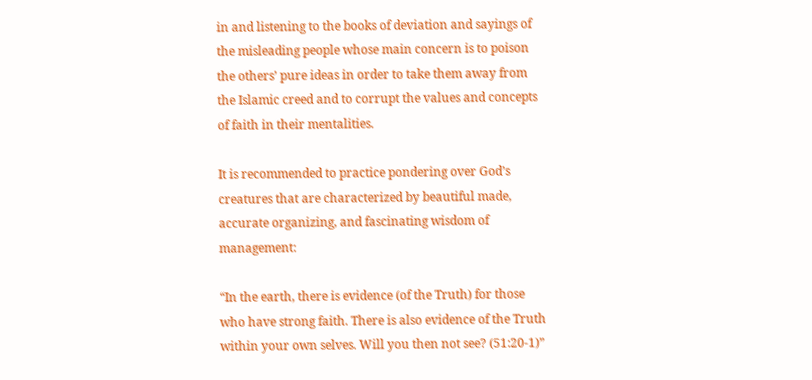in and listening to the books of deviation and sayings of the misleading people whose main concern is to poison the others’ pure ideas in order to take them away from the Islamic creed and to corrupt the values and concepts of faith in their mentalities.

It is recommended to practice pondering over God’s creatures that are characterized by beautiful made, accurate organizing, and fascinating wisdom of management:

“In the earth, there is evidence (of the Truth) for those who have strong faith. There is also evidence of the Truth within your own selves. Will you then not see? (51:20-1)”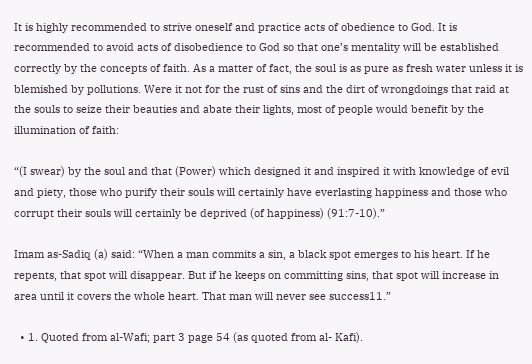It is highly recommended to strive oneself and practice acts of obedience to God. It is recommended to avoid acts of disobedience to God so that one’s mentality will be established correctly by the concepts of faith. As a matter of fact, the soul is as pure as fresh water unless it is blemished by pollutions. Were it not for the rust of sins and the dirt of wrongdoings that raid at the souls to seize their beauties and abate their lights, most of people would benefit by the illumination of faith:

“(I swear) by the soul and that (Power) which designed it and inspired it with knowledge of evil and piety, those who purify their souls will certainly have everlasting happiness and those who corrupt their souls will certainly be deprived (of happiness) (91:7-10).”

Imam as-Sadiq (a) said: “When a man commits a sin, a black spot emerges to his heart. If he repents, that spot will disappear. But if he keeps on committing sins, that spot will increase in area until it covers the whole heart. That man will never see success11.”

  • 1. Quoted from al-Wafi; part 3 page 54 (as quoted from al- Kafi).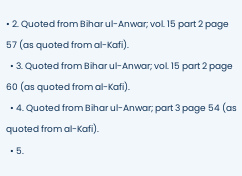• 2. Quoted from Bihar ul-Anwar; vol. 15 part 2 page 57 (as quoted from al-Kafi).
  • 3. Quoted from Bihar ul-Anwar; vol. 15 part 2 page 60 (as quoted from al-Kafi).
  • 4. Quoted from Bihar ul-Anwar; part 3 page 54 (as quoted from al-Kafi).
  • 5.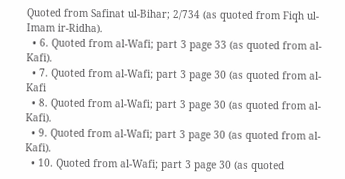Quoted from Safinat ul-Bihar; 2/734 (as quoted from Fiqh ul- Imam ir-Ridha).
  • 6. Quoted from al-Wafi; part 3 page 33 (as quoted from al- Kafi).
  • 7. Quoted from al-Wafi; part 3 page 30 (as quoted from al-Kafi
  • 8. Quoted from al-Wafi; part 3 page 30 (as quoted from al-Kafi).
  • 9. Quoted from al-Wafi; part 3 page 30 (as quoted from al-Kafi).
  • 10. Quoted from al-Wafi; part 3 page 30 (as quoted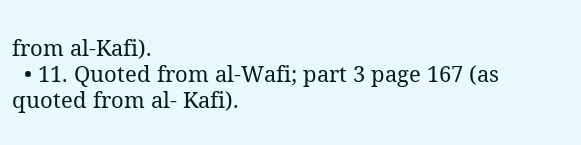from al-Kafi).
  • 11. Quoted from al-Wafi; part 3 page 167 (as quoted from al- Kafi).